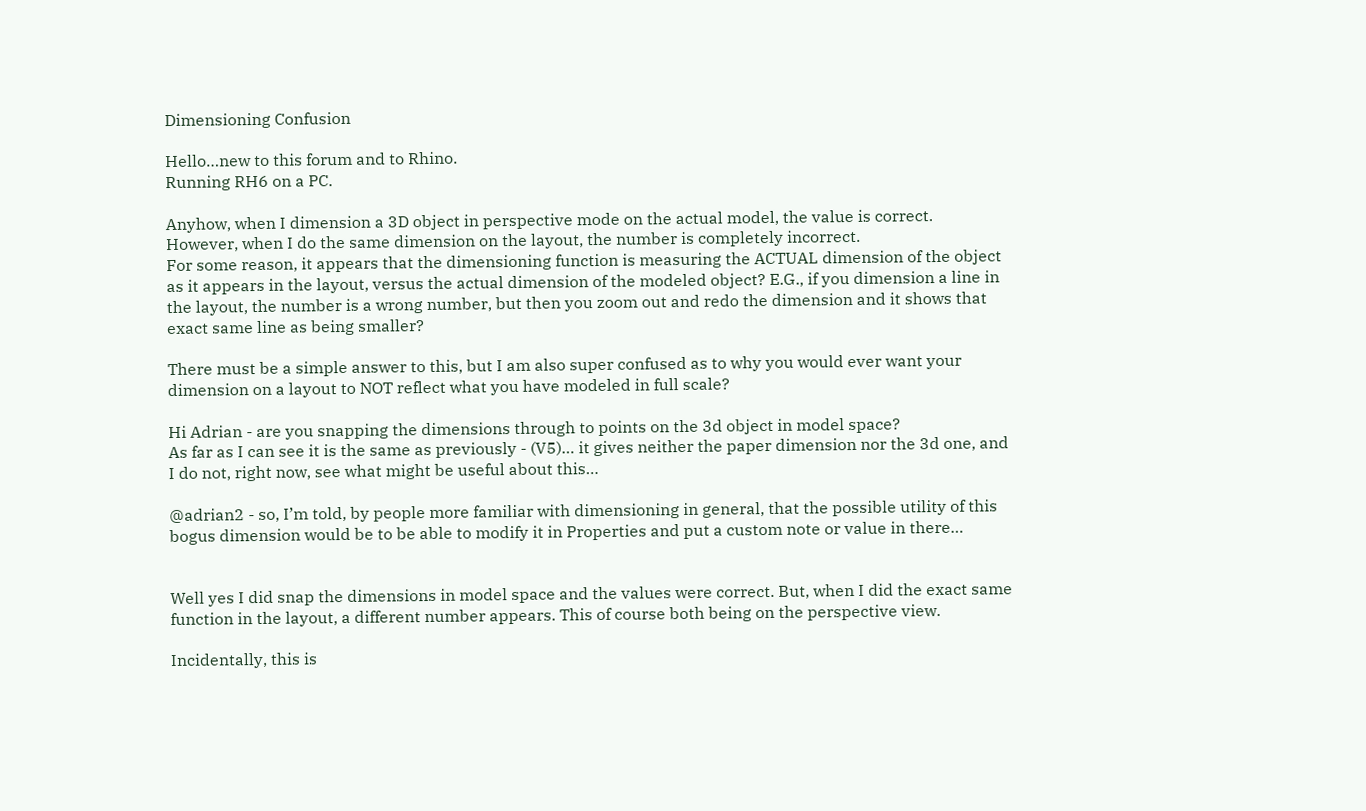Dimensioning Confusion

Hello…new to this forum and to Rhino.
Running RH6 on a PC.

Anyhow, when I dimension a 3D object in perspective mode on the actual model, the value is correct.
However, when I do the same dimension on the layout, the number is completely incorrect.
For some reason, it appears that the dimensioning function is measuring the ACTUAL dimension of the object as it appears in the layout, versus the actual dimension of the modeled object? E.G., if you dimension a line in the layout, the number is a wrong number, but then you zoom out and redo the dimension and it shows that exact same line as being smaller?

There must be a simple answer to this, but I am also super confused as to why you would ever want your dimension on a layout to NOT reflect what you have modeled in full scale?

Hi Adrian - are you snapping the dimensions through to points on the 3d object in model space?
As far as I can see it is the same as previously - (V5)… it gives neither the paper dimension nor the 3d one, and I do not, right now, see what might be useful about this…

@adrian2 - so, I’m told, by people more familiar with dimensioning in general, that the possible utility of this bogus dimension would be to be able to modify it in Properties and put a custom note or value in there…


Well yes I did snap the dimensions in model space and the values were correct. But, when I did the exact same function in the layout, a different number appears. This of course both being on the perspective view.

Incidentally, this is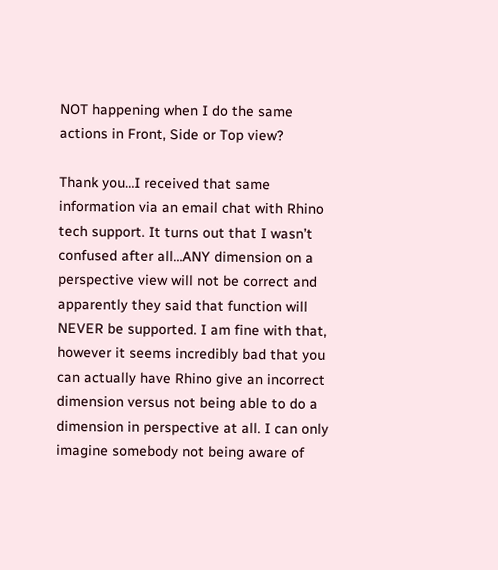NOT happening when I do the same actions in Front, Side or Top view?

Thank you…I received that same information via an email chat with Rhino tech support. It turns out that I wasn’t confused after all…ANY dimension on a perspective view will not be correct and apparently they said that function will NEVER be supported. I am fine with that, however it seems incredibly bad that you can actually have Rhino give an incorrect dimension versus not being able to do a dimension in perspective at all. I can only imagine somebody not being aware of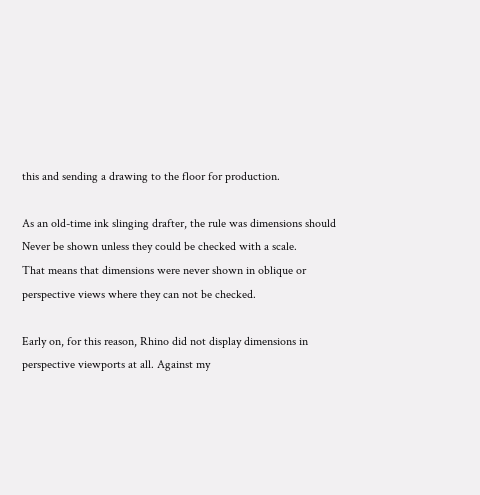this and sending a drawing to the floor for production.

As an old-time ink slinging drafter, the rule was dimensions should Never be shown unless they could be checked with a scale.
That means that dimensions were never shown in oblique or perspective views where they can not be checked.

Early on, for this reason, Rhino did not display dimensions in perspective viewports at all. Against my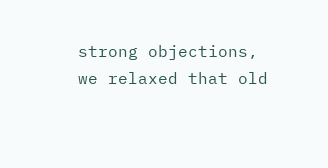strong objections, we relaxed that old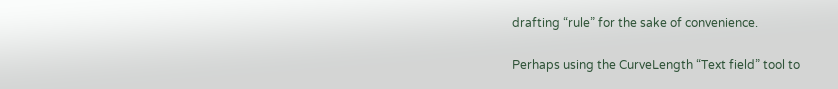drafting “rule” for the sake of convenience.

Perhaps using the CurveLength “Text field” tool to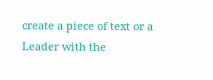create a piece of text or a Leader with the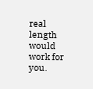real length would work for you.